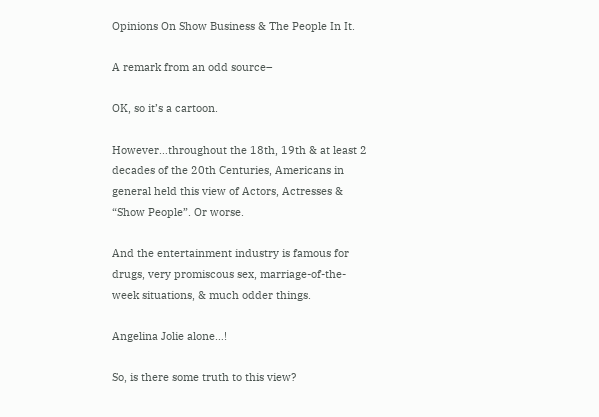Opinions On Show Business & The People In It.

A remark from an odd source–

OK, so it’s a cartoon.

However…throughout the 18th, 19th & at least 2 decades of the 20th Centuries, Americans in general held this view of Actors, Actresses & “Show People”. Or worse.

And the entertainment industry is famous for drugs, very promiscous sex, marriage-of-the-week situations, & much odder things.

Angelina Jolie alone…!

So, is there some truth to this view?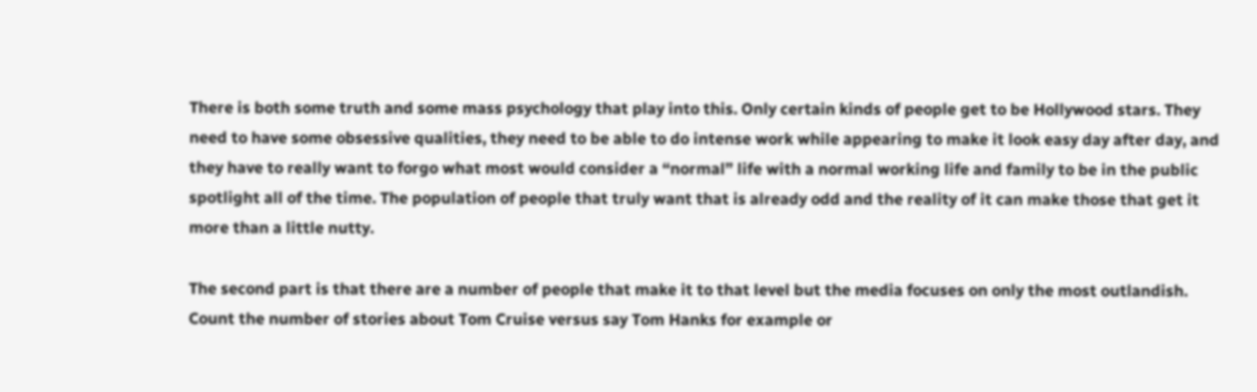There is both some truth and some mass psychology that play into this. Only certain kinds of people get to be Hollywood stars. They need to have some obsessive qualities, they need to be able to do intense work while appearing to make it look easy day after day, and they have to really want to forgo what most would consider a “normal” life with a normal working life and family to be in the public spotlight all of the time. The population of people that truly want that is already odd and the reality of it can make those that get it more than a little nutty.

The second part is that there are a number of people that make it to that level but the media focuses on only the most outlandish. Count the number of stories about Tom Cruise versus say Tom Hanks for example or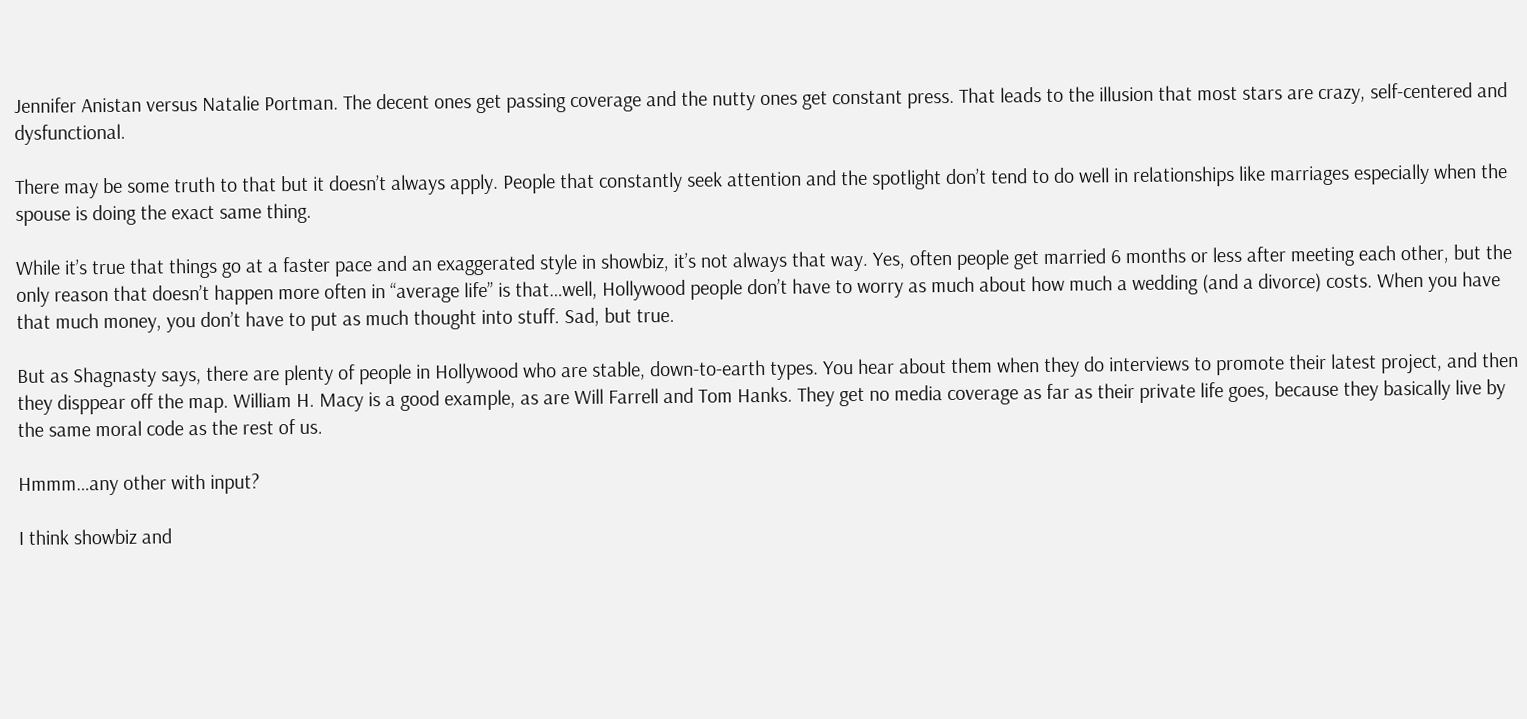Jennifer Anistan versus Natalie Portman. The decent ones get passing coverage and the nutty ones get constant press. That leads to the illusion that most stars are crazy, self-centered and dysfunctional.

There may be some truth to that but it doesn’t always apply. People that constantly seek attention and the spotlight don’t tend to do well in relationships like marriages especially when the spouse is doing the exact same thing.

While it’s true that things go at a faster pace and an exaggerated style in showbiz, it’s not always that way. Yes, often people get married 6 months or less after meeting each other, but the only reason that doesn’t happen more often in “average life” is that…well, Hollywood people don’t have to worry as much about how much a wedding (and a divorce) costs. When you have that much money, you don’t have to put as much thought into stuff. Sad, but true.

But as Shagnasty says, there are plenty of people in Hollywood who are stable, down-to-earth types. You hear about them when they do interviews to promote their latest project, and then they disppear off the map. William H. Macy is a good example, as are Will Farrell and Tom Hanks. They get no media coverage as far as their private life goes, because they basically live by the same moral code as the rest of us.

Hmmm…any other with input?

I think showbiz and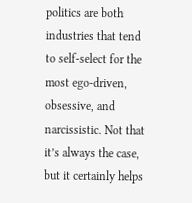politics are both industries that tend to self-select for the most ego-driven, obsessive, and narcissistic. Not that it’s always the case, but it certainly helps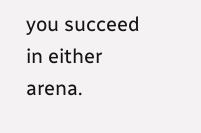you succeed in either arena.